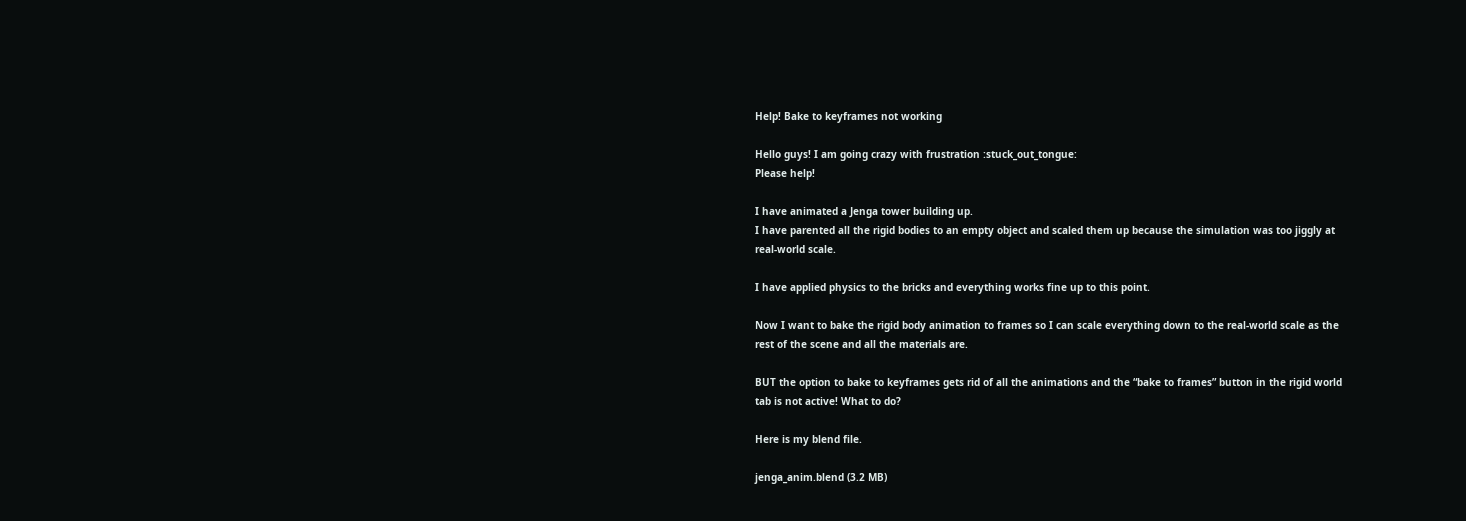Help! Bake to keyframes not working

Hello guys! I am going crazy with frustration :stuck_out_tongue:
Please help!

I have animated a Jenga tower building up.
I have parented all the rigid bodies to an empty object and scaled them up because the simulation was too jiggly at real-world scale.

I have applied physics to the bricks and everything works fine up to this point.

Now I want to bake the rigid body animation to frames so I can scale everything down to the real-world scale as the rest of the scene and all the materials are.

BUT the option to bake to keyframes gets rid of all the animations and the “bake to frames” button in the rigid world tab is not active! What to do?

Here is my blend file.

jenga_anim.blend (3.2 MB)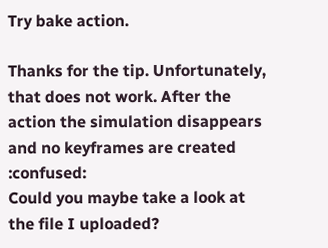Try bake action.

Thanks for the tip. Unfortunately, that does not work. After the action the simulation disappears and no keyframes are created :confused:
Could you maybe take a look at the file I uploaded?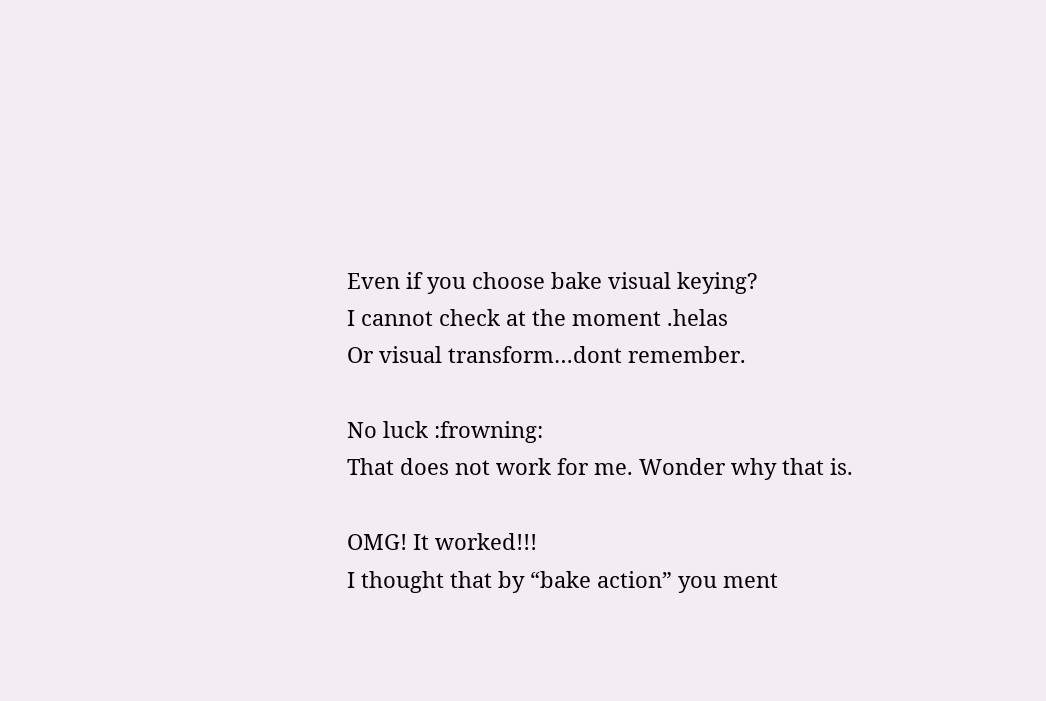Even if you choose bake visual keying?
I cannot check at the moment .helas
Or visual transform…dont remember.

No luck :frowning:
That does not work for me. Wonder why that is.

OMG! It worked!!!
I thought that by “bake action” you ment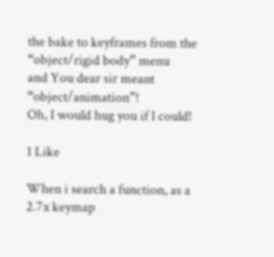the bake to keyframes from the “object/rigid body” menu
and You dear sir meant “object/animation”!
Oh, I would hug you if I could!

1 Like

When i search a function, as a 2.7x keymap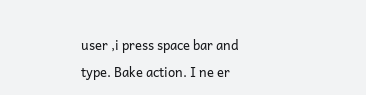user ,i press space bar and type. Bake action. I ne er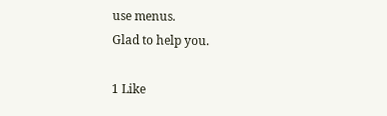use menus.
Glad to help you.

1 Like